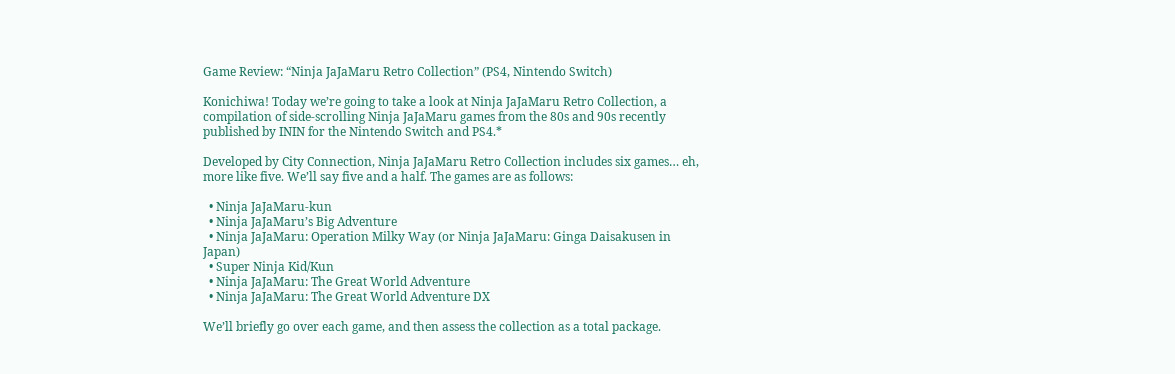Game Review: “Ninja JaJaMaru Retro Collection” (PS4, Nintendo Switch)

Konichiwa! Today we’re going to take a look at Ninja JaJaMaru Retro Collection, a compilation of side-scrolling Ninja JaJaMaru games from the 80s and 90s recently published by ININ for the Nintendo Switch and PS4.*

Developed by City Connection, Ninja JaJaMaru Retro Collection includes six games… eh, more like five. We’ll say five and a half. The games are as follows:

  • Ninja JaJaMaru-kun
  • Ninja JaJaMaru’s Big Adventure
  • Ninja JaJaMaru: Operation Milky Way (or Ninja JaJaMaru: Ginga Daisakusen in Japan)
  • Super Ninja Kid/Kun
  • Ninja JaJaMaru: The Great World Adventure
  • Ninja JaJaMaru: The Great World Adventure DX

We’ll briefly go over each game, and then assess the collection as a total package.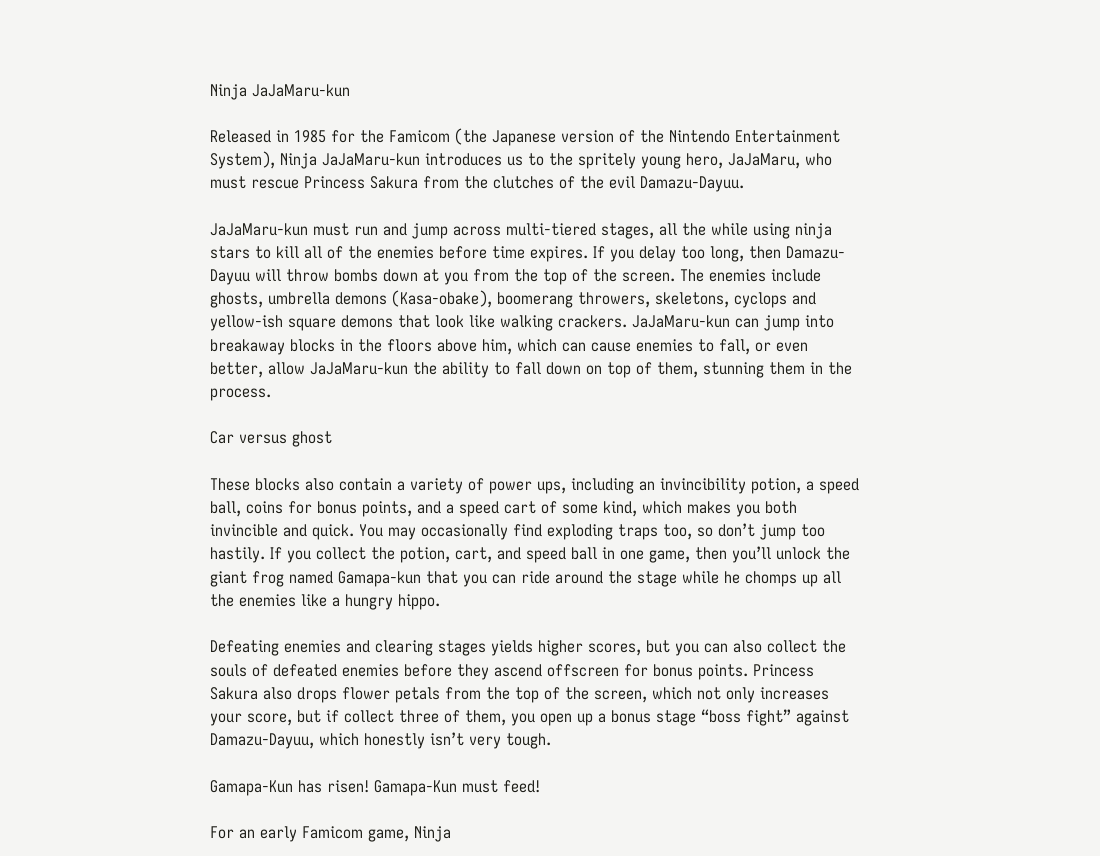Ninja JaJaMaru-kun

Released in 1985 for the Famicom (the Japanese version of the Nintendo Entertainment System), Ninja JaJaMaru-kun introduces us to the spritely young hero, JaJaMaru, who must rescue Princess Sakura from the clutches of the evil Damazu-Dayuu.

JaJaMaru-kun must run and jump across multi-tiered stages, all the while using ninja stars to kill all of the enemies before time expires. If you delay too long, then Damazu-Dayuu will throw bombs down at you from the top of the screen. The enemies include ghosts, umbrella demons (Kasa-obake), boomerang throwers, skeletons, cyclops and yellow-ish square demons that look like walking crackers. JaJaMaru-kun can jump into breakaway blocks in the floors above him, which can cause enemies to fall, or even better, allow JaJaMaru-kun the ability to fall down on top of them, stunning them in the process.

Car versus ghost

These blocks also contain a variety of power ups, including an invincibility potion, a speed ball, coins for bonus points, and a speed cart of some kind, which makes you both invincible and quick. You may occasionally find exploding traps too, so don’t jump too hastily. If you collect the potion, cart, and speed ball in one game, then you’ll unlock the giant frog named Gamapa-kun that you can ride around the stage while he chomps up all the enemies like a hungry hippo.

Defeating enemies and clearing stages yields higher scores, but you can also collect the souls of defeated enemies before they ascend offscreen for bonus points. Princess Sakura also drops flower petals from the top of the screen, which not only increases your score, but if collect three of them, you open up a bonus stage “boss fight” against Damazu-Dayuu, which honestly isn’t very tough.

Gamapa-Kun has risen! Gamapa-Kun must feed!

For an early Famicom game, Ninja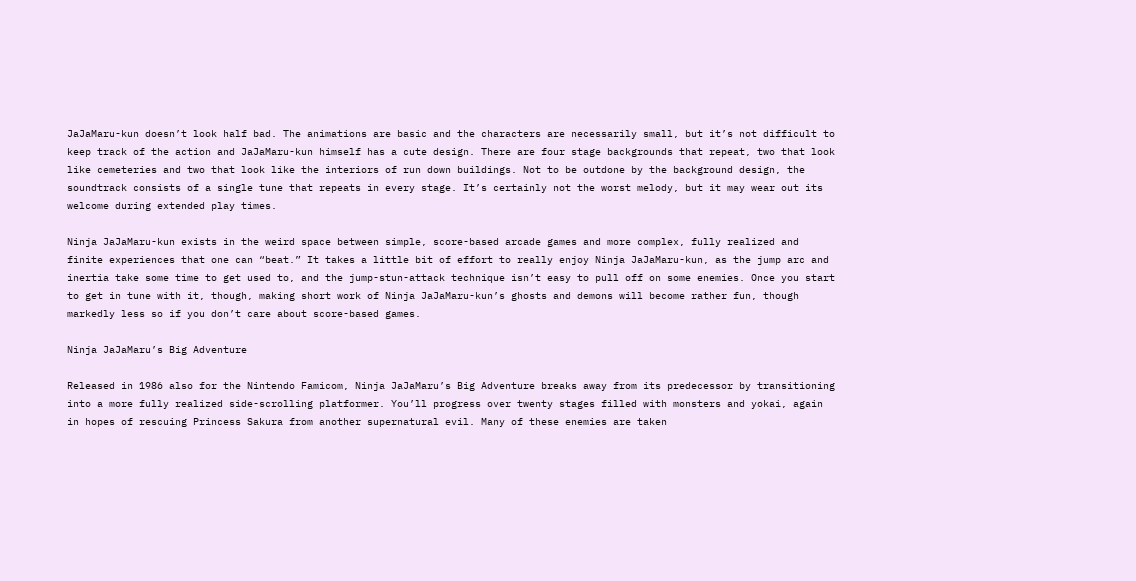JaJaMaru-kun doesn’t look half bad. The animations are basic and the characters are necessarily small, but it’s not difficult to keep track of the action and JaJaMaru-kun himself has a cute design. There are four stage backgrounds that repeat, two that look like cemeteries and two that look like the interiors of run down buildings. Not to be outdone by the background design, the soundtrack consists of a single tune that repeats in every stage. It’s certainly not the worst melody, but it may wear out its welcome during extended play times.

Ninja JaJaMaru-kun exists in the weird space between simple, score-based arcade games and more complex, fully realized and finite experiences that one can “beat.” It takes a little bit of effort to really enjoy Ninja JaJaMaru-kun, as the jump arc and inertia take some time to get used to, and the jump-stun-attack technique isn’t easy to pull off on some enemies. Once you start to get in tune with it, though, making short work of Ninja JaJaMaru-kun’s ghosts and demons will become rather fun, though markedly less so if you don’t care about score-based games.

Ninja JaJaMaru’s Big Adventure

Released in 1986 also for the Nintendo Famicom, Ninja JaJaMaru’s Big Adventure breaks away from its predecessor by transitioning into a more fully realized side-scrolling platformer. You’ll progress over twenty stages filled with monsters and yokai, again in hopes of rescuing Princess Sakura from another supernatural evil. Many of these enemies are taken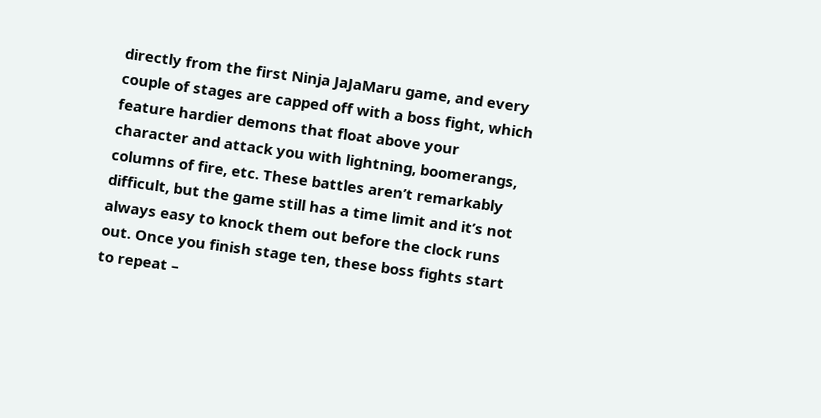directly from the first Ninja JaJaMaru game, and every couple of stages are capped off with a boss fight, which feature hardier demons that float above your character and attack you with lightning, boomerangs, columns of fire, etc. These battles aren’t remarkably difficult, but the game still has a time limit and it’s not always easy to knock them out before the clock runs out. Once you finish stage ten, these boss fights start to repeat –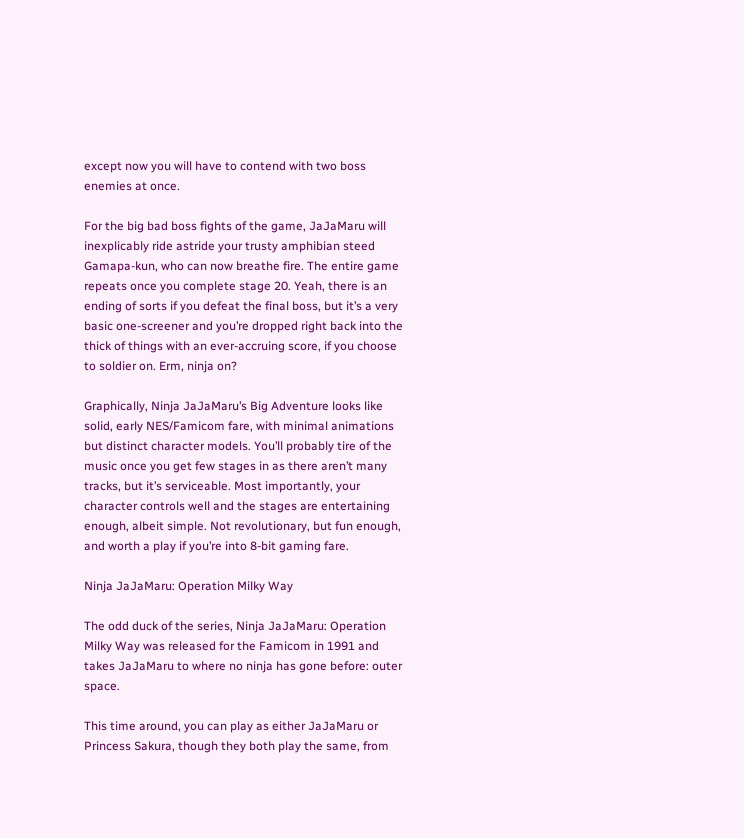except now you will have to contend with two boss enemies at once.

For the big bad boss fights of the game, JaJaMaru will inexplicably ride astride your trusty amphibian steed Gamapa-kun, who can now breathe fire. The entire game repeats once you complete stage 20. Yeah, there is an ending of sorts if you defeat the final boss, but it’s a very basic one-screener and you’re dropped right back into the thick of things with an ever-accruing score, if you choose to soldier on. Erm, ninja on?

Graphically, Ninja JaJaMaru’s Big Adventure looks like solid, early NES/Famicom fare, with minimal animations but distinct character models. You’ll probably tire of the music once you get few stages in as there aren’t many tracks, but it’s serviceable. Most importantly, your character controls well and the stages are entertaining enough, albeit simple. Not revolutionary, but fun enough, and worth a play if you’re into 8-bit gaming fare.

Ninja JaJaMaru: Operation Milky Way

The odd duck of the series, Ninja JaJaMaru: Operation Milky Way was released for the Famicom in 1991 and takes JaJaMaru to where no ninja has gone before: outer space.

This time around, you can play as either JaJaMaru or Princess Sakura, though they both play the same, from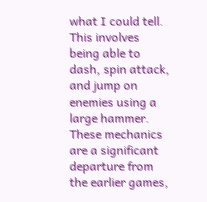what I could tell. This involves being able to dash, spin attack, and jump on enemies using a large hammer. These mechanics are a significant departure from the earlier games,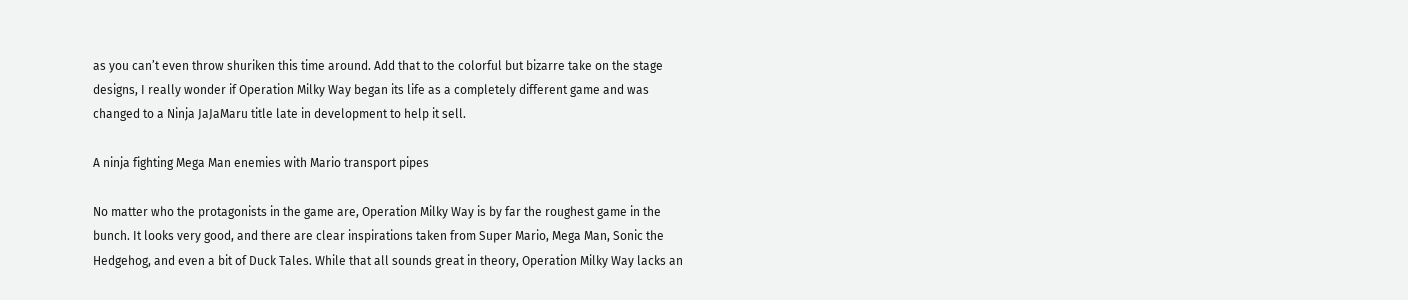as you can’t even throw shuriken this time around. Add that to the colorful but bizarre take on the stage designs, I really wonder if Operation Milky Way began its life as a completely different game and was changed to a Ninja JaJaMaru title late in development to help it sell.

A ninja fighting Mega Man enemies with Mario transport pipes

No matter who the protagonists in the game are, Operation Milky Way is by far the roughest game in the bunch. It looks very good, and there are clear inspirations taken from Super Mario, Mega Man, Sonic the Hedgehog, and even a bit of Duck Tales. While that all sounds great in theory, Operation Milky Way lacks an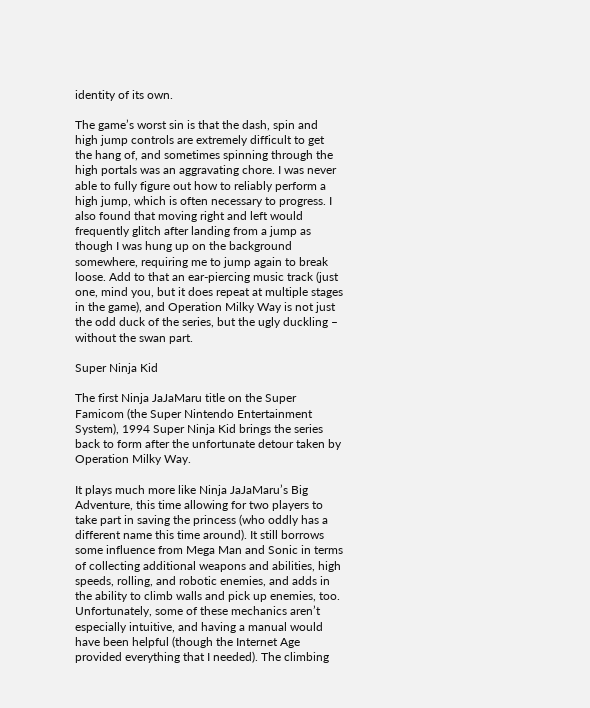identity of its own.

The game’s worst sin is that the dash, spin and high jump controls are extremely difficult to get the hang of, and sometimes spinning through the high portals was an aggravating chore. I was never able to fully figure out how to reliably perform a high jump, which is often necessary to progress. I also found that moving right and left would frequently glitch after landing from a jump as though I was hung up on the background somewhere, requiring me to jump again to break loose. Add to that an ear-piercing music track (just one, mind you, but it does repeat at multiple stages in the game), and Operation Milky Way is not just the odd duck of the series, but the ugly duckling – without the swan part.

Super Ninja Kid

The first Ninja JaJaMaru title on the Super Famicom (the Super Nintendo Entertainment System), 1994 Super Ninja Kid brings the series back to form after the unfortunate detour taken by Operation Milky Way.

It plays much more like Ninja JaJaMaru’s Big Adventure, this time allowing for two players to take part in saving the princess (who oddly has a different name this time around). It still borrows some influence from Mega Man and Sonic in terms of collecting additional weapons and abilities, high speeds, rolling, and robotic enemies, and adds in the ability to climb walls and pick up enemies, too. Unfortunately, some of these mechanics aren’t especially intuitive, and having a manual would have been helpful (though the Internet Age provided everything that I needed). The climbing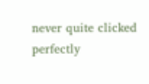never quite clicked perfectly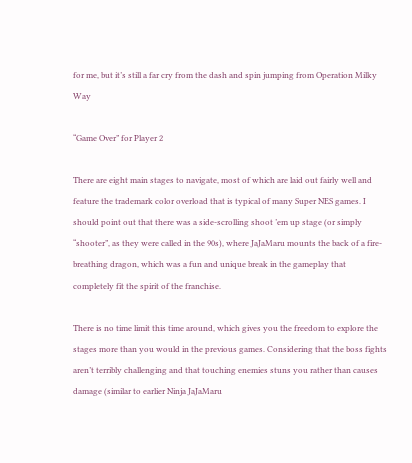for me, but it’s still a far cry from the dash and spin jumping from Operation Milky Way

“Game Over” for Player 2

There are eight main stages to navigate, most of which are laid out fairly well and feature the trademark color overload that is typical of many Super NES games. I should point out that there was a side-scrolling shoot ’em up stage (or simply “shooter”, as they were called in the 90s), where JaJaMaru mounts the back of a fire-breathing dragon, which was a fun and unique break in the gameplay that completely fit the spirit of the franchise.

There is no time limit this time around, which gives you the freedom to explore the stages more than you would in the previous games. Considering that the boss fights aren’t terribly challenging and that touching enemies stuns you rather than causes damage (similar to earlier Ninja JaJaMaru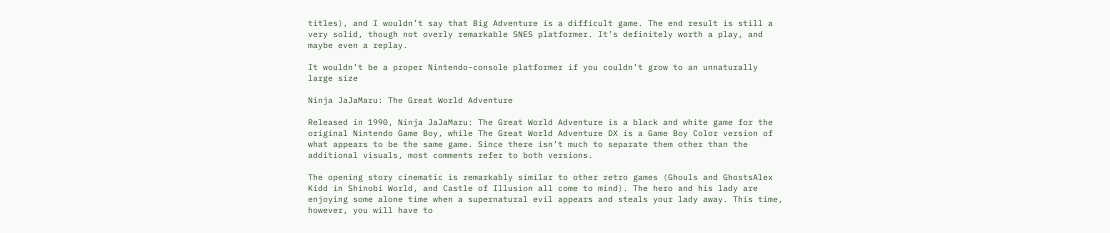titles), and I wouldn’t say that Big Adventure is a difficult game. The end result is still a very solid, though not overly remarkable SNES platformer. It’s definitely worth a play, and maybe even a replay.

It wouldn’t be a proper Nintendo-console platformer if you couldn’t grow to an unnaturally large size

Ninja JaJaMaru: The Great World Adventure

Released in 1990, Ninja JaJaMaru: The Great World Adventure is a black and white game for the original Nintendo Game Boy, while The Great World Adventure DX is a Game Boy Color version of what appears to be the same game. Since there isn’t much to separate them other than the additional visuals, most comments refer to both versions.

The opening story cinematic is remarkably similar to other retro games (Ghouls and GhostsAlex Kidd in Shinobi World, and Castle of Illusion all come to mind). The hero and his lady are enjoying some alone time when a supernatural evil appears and steals your lady away. This time, however, you will have to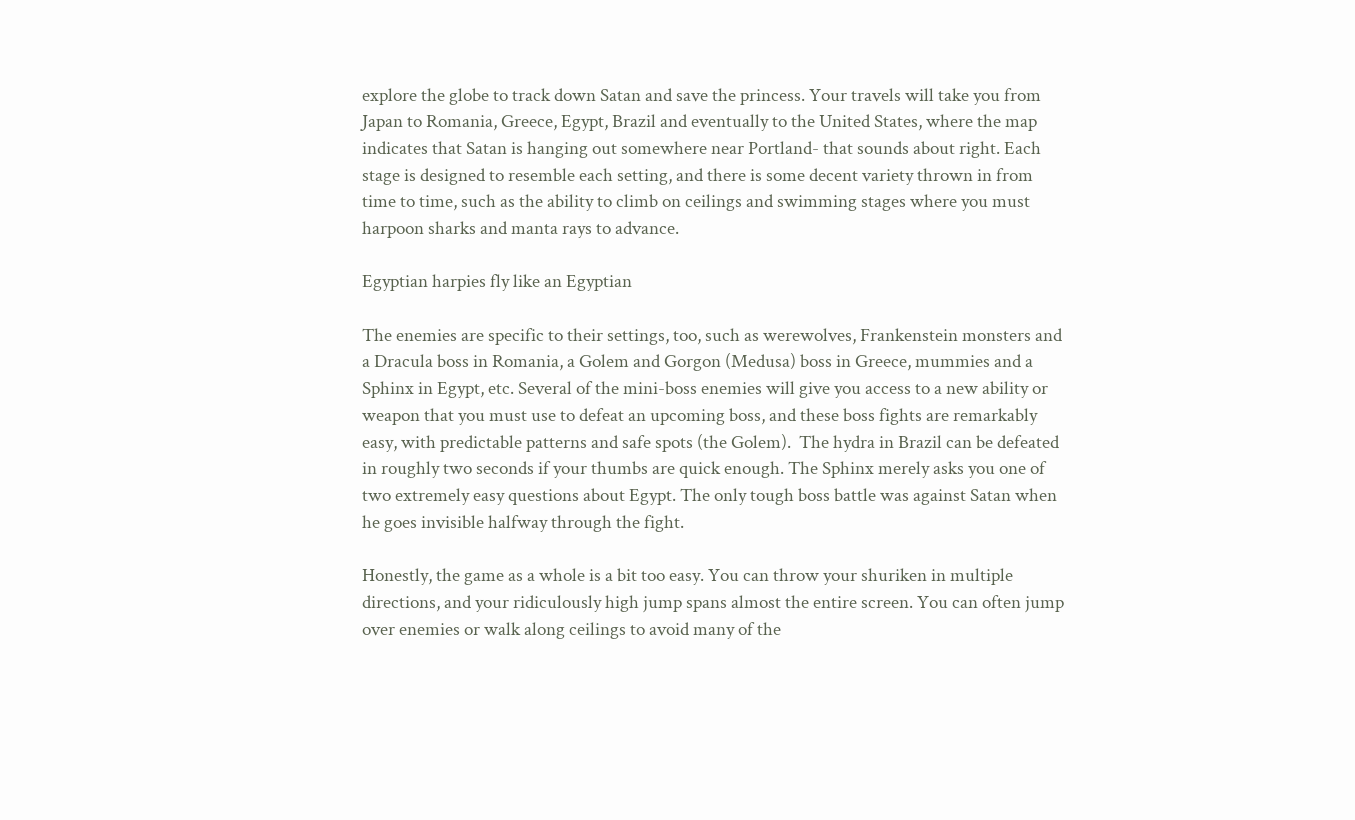explore the globe to track down Satan and save the princess. Your travels will take you from Japan to Romania, Greece, Egypt, Brazil and eventually to the United States, where the map indicates that Satan is hanging out somewhere near Portland- that sounds about right. Each stage is designed to resemble each setting, and there is some decent variety thrown in from time to time, such as the ability to climb on ceilings and swimming stages where you must harpoon sharks and manta rays to advance.

Egyptian harpies fly like an Egyptian

The enemies are specific to their settings, too, such as werewolves, Frankenstein monsters and a Dracula boss in Romania, a Golem and Gorgon (Medusa) boss in Greece, mummies and a Sphinx in Egypt, etc. Several of the mini-boss enemies will give you access to a new ability or weapon that you must use to defeat an upcoming boss, and these boss fights are remarkably easy, with predictable patterns and safe spots (the Golem).  The hydra in Brazil can be defeated in roughly two seconds if your thumbs are quick enough. The Sphinx merely asks you one of two extremely easy questions about Egypt. The only tough boss battle was against Satan when he goes invisible halfway through the fight.

Honestly, the game as a whole is a bit too easy. You can throw your shuriken in multiple directions, and your ridiculously high jump spans almost the entire screen. You can often jump over enemies or walk along ceilings to avoid many of the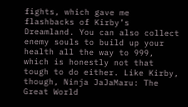fights, which gave me flashbacks of Kirby’s Dreamland. You can also collect enemy souls to build up your health all the way to 999, which is honestly not that tough to do either. Like Kirby, though, Ninja JaJaMaru: The Great World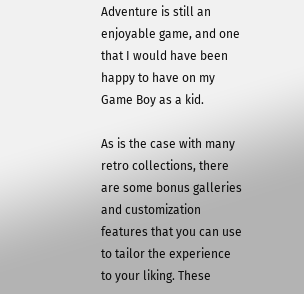Adventure is still an enjoyable game, and one that I would have been happy to have on my Game Boy as a kid.

As is the case with many retro collections, there are some bonus galleries and customization features that you can use to tailor the experience to your liking. These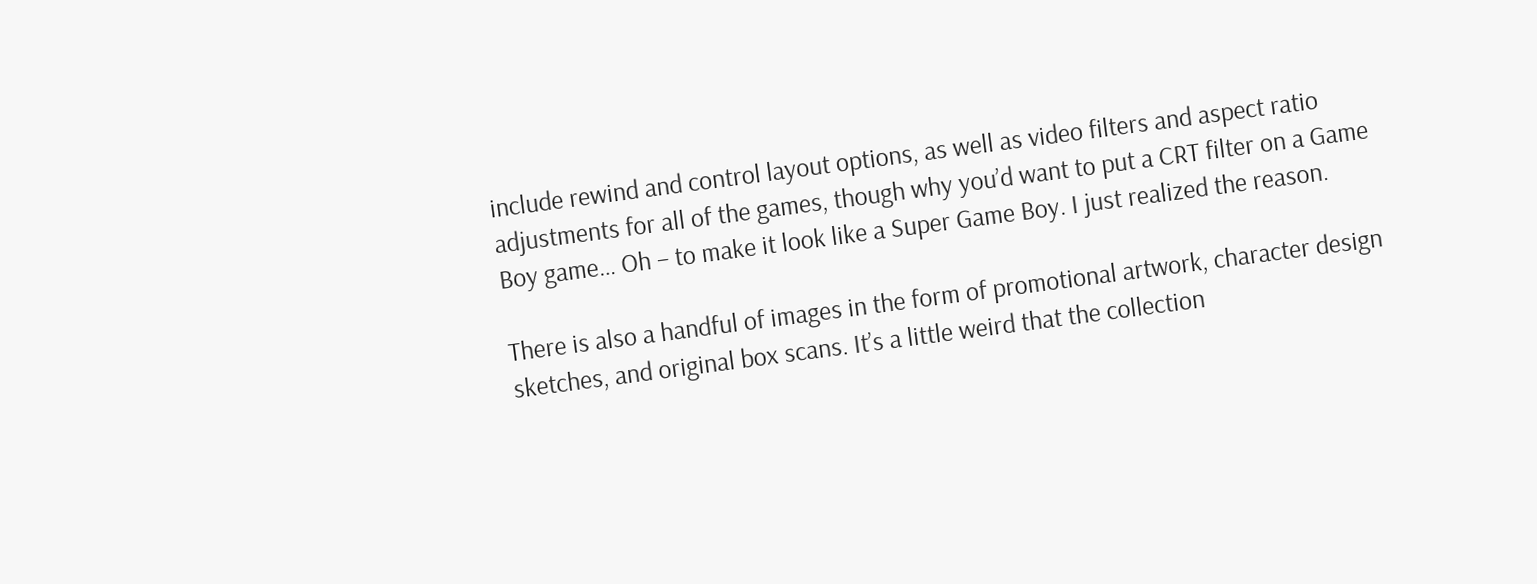include rewind and control layout options, as well as video filters and aspect ratio adjustments for all of the games, though why you’d want to put a CRT filter on a Game Boy game… Oh – to make it look like a Super Game Boy. I just realized the reason.

There is also a handful of images in the form of promotional artwork, character design sketches, and original box scans. It’s a little weird that the collection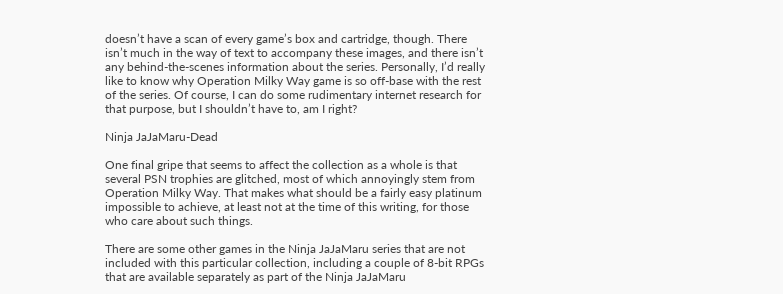doesn’t have a scan of every game’s box and cartridge, though. There isn’t much in the way of text to accompany these images, and there isn’t any behind-the-scenes information about the series. Personally, I’d really like to know why Operation Milky Way game is so off-base with the rest of the series. Of course, I can do some rudimentary internet research for that purpose, but I shouldn’t have to, am I right?

Ninja JaJaMaru-Dead

One final gripe that seems to affect the collection as a whole is that several PSN trophies are glitched, most of which annoyingly stem from Operation Milky Way. That makes what should be a fairly easy platinum impossible to achieve, at least not at the time of this writing, for those who care about such things.

There are some other games in the Ninja JaJaMaru series that are not included with this particular collection, including a couple of 8-bit RPGs that are available separately as part of the Ninja JaJaMaru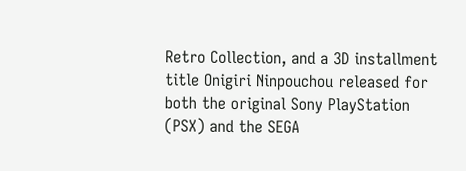Retro Collection, and a 3D installment title Onigiri Ninpouchou released for both the original Sony PlayStation (PSX) and the SEGA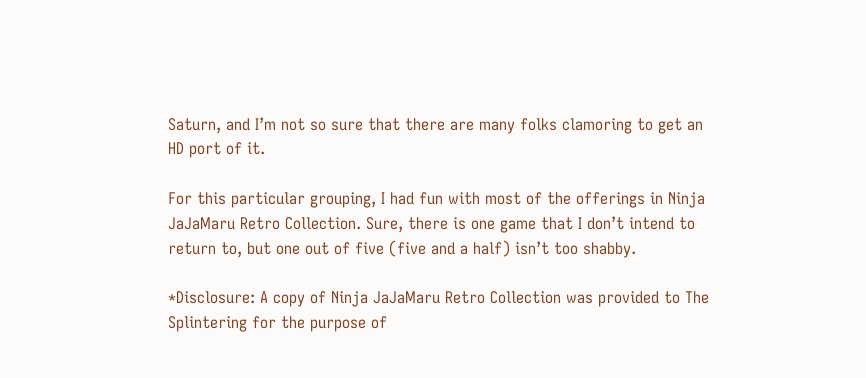Saturn, and I’m not so sure that there are many folks clamoring to get an HD port of it.

For this particular grouping, I had fun with most of the offerings in Ninja JaJaMaru Retro Collection. Sure, there is one game that I don’t intend to return to, but one out of five (five and a half) isn’t too shabby.

*Disclosure: A copy of Ninja JaJaMaru Retro Collection was provided to The Splintering for the purpose of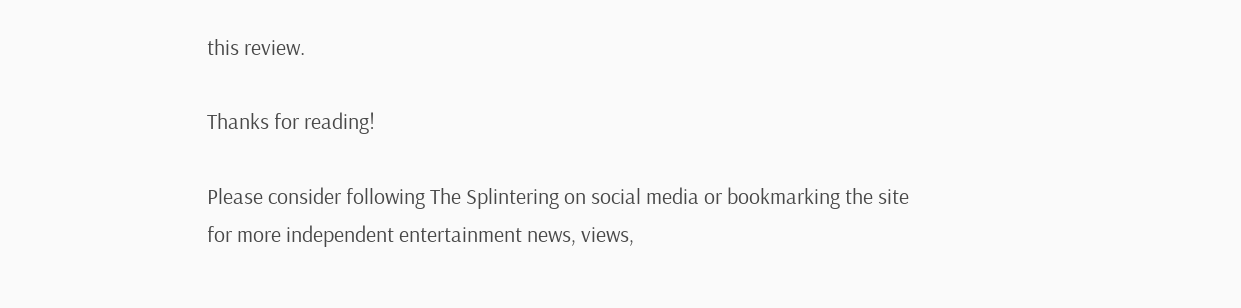this review.

Thanks for reading!

Please consider following The Splintering on social media or bookmarking the site for more independent entertainment news, views,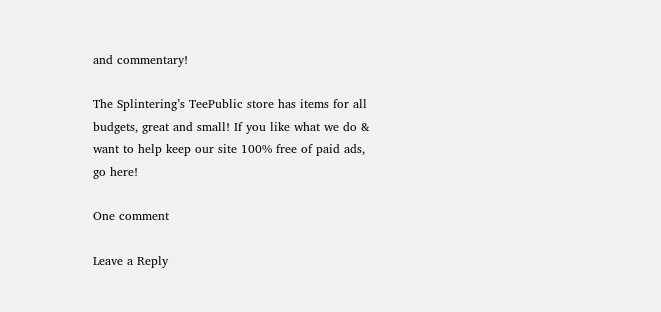and commentary!

The Splintering’s TeePublic store has items for all budgets, great and small! If you like what we do & want to help keep our site 100% free of paid ads, go here!

One comment

Leave a Reply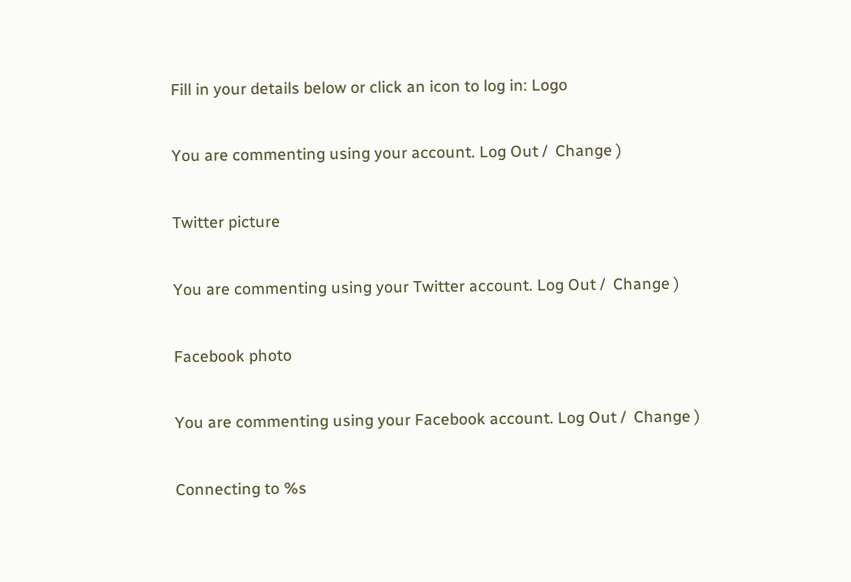Fill in your details below or click an icon to log in: Logo

You are commenting using your account. Log Out /  Change )

Twitter picture

You are commenting using your Twitter account. Log Out /  Change )

Facebook photo

You are commenting using your Facebook account. Log Out /  Change )

Connecting to %s